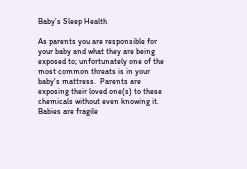Baby’s Sleep Health

As parents you are responsible for your baby and what they are being exposed to; unfortunately one of the most common threats is in your baby's mattress.  Parents are exposing their loved one(s) to these chemicals without even knowing it.  Babies are fragile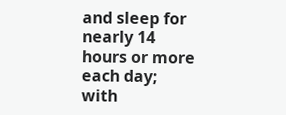and sleep for nearly 14 hours or more each day; with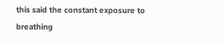this said the constant exposure to breathing